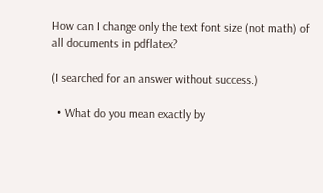How can I change only the text font size (not math) of all documents in pdflatex?

(I searched for an answer without success.)

  • What do you mean exactly by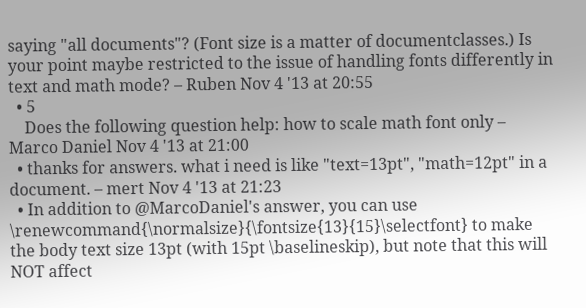saying "all documents"? (Font size is a matter of documentclasses.) Is your point maybe restricted to the issue of handling fonts differently in text and math mode? – Ruben Nov 4 '13 at 20:55
  • 5
    Does the following question help: how to scale math font only – Marco Daniel Nov 4 '13 at 21:00
  • thanks for answers. what i need is like "text=13pt", "math=12pt" in a document. – mert Nov 4 '13 at 21:23
  • In addition to @MarcoDaniel's answer, you can use \renewcommand{\normalsize}{\fontsize{13}{15}\selectfont} to make the body text size 13pt (with 15pt \baselineskip), but note that this will NOT affect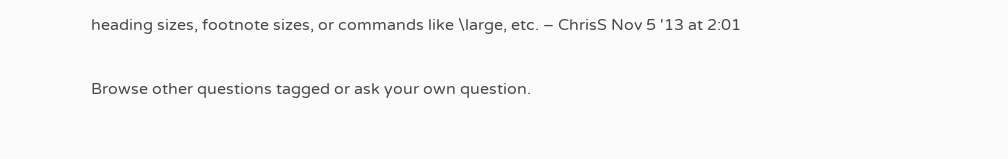heading sizes, footnote sizes, or commands like \large, etc. – ChrisS Nov 5 '13 at 2:01

Browse other questions tagged or ask your own question.